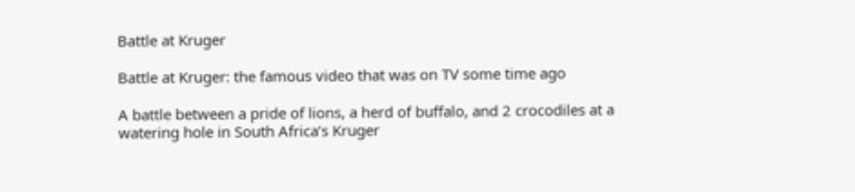Battle at Kruger

Battle at Kruger: the famous video that was on TV some time ago

A battle between a pride of lions, a herd of buffalo, and 2 crocodiles at a watering hole in South Africa’s Kruger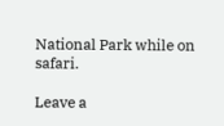National Park while on safari.

Leave a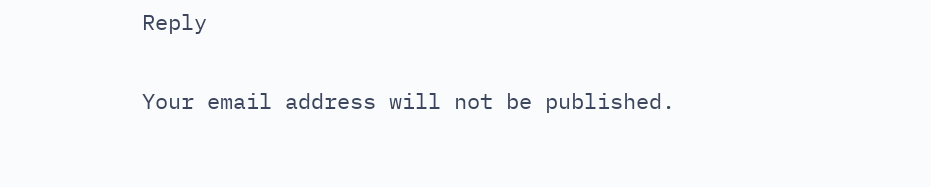Reply

Your email address will not be published.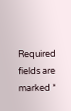Required fields are marked *